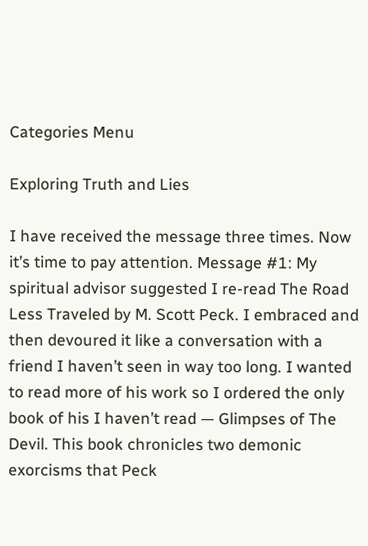Categories Menu

Exploring Truth and Lies

I have received the message three times. Now it’s time to pay attention. Message #1: My spiritual advisor suggested I re-read The Road Less Traveled by M. Scott Peck. I embraced and then devoured it like a conversation with a friend I haven’t seen in way too long. I wanted to read more of his work so I ordered the only book of his I haven’t read — Glimpses of The Devil. This book chronicles two demonic exorcisms that Peck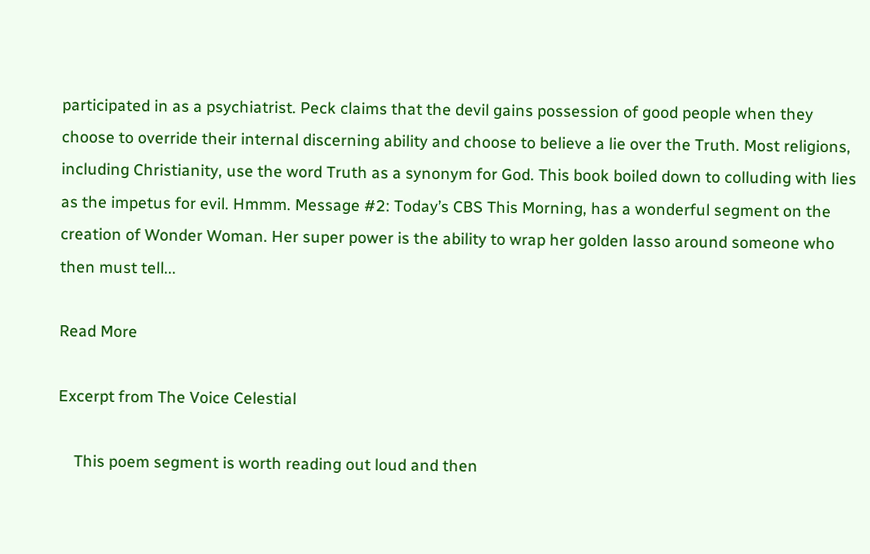participated in as a psychiatrist. Peck claims that the devil gains possession of good people when they choose to override their internal discerning ability and choose to believe a lie over the Truth. Most religions, including Christianity, use the word Truth as a synonym for God. This book boiled down to colluding with lies as the impetus for evil. Hmmm. Message #2: Today’s CBS This Morning, has a wonderful segment on the creation of Wonder Woman. Her super power is the ability to wrap her golden lasso around someone who then must tell...

Read More

Excerpt from The Voice Celestial

    This poem segment is worth reading out loud and then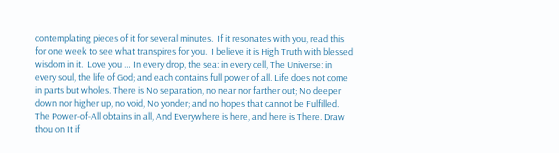contemplating pieces of it for several minutes.  If it resonates with you, read this for one week to see what transpires for you.  I believe it is High Truth with blessed wisdom in it.  Love you … In every drop, the sea: in every cell, The Universe: in every soul, the life of God; and each contains full power of all. Life does not come in parts but wholes. There is No separation, no near nor farther out; No deeper down nor higher up, no void, No yonder; and no hopes that cannot be Fulfilled. The Power-of-All obtains in all, And Everywhere is here, and here is There. Draw thou on It if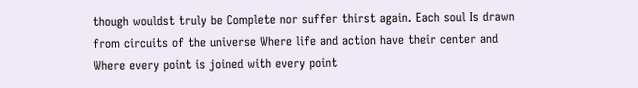though wouldst truly be Complete nor suffer thirst again. Each soul Is drawn from circuits of the universe Where life and action have their center and Where every point is joined with every point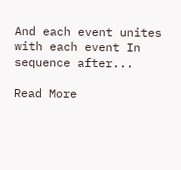And each event unites with each event In sequence after...

Read More